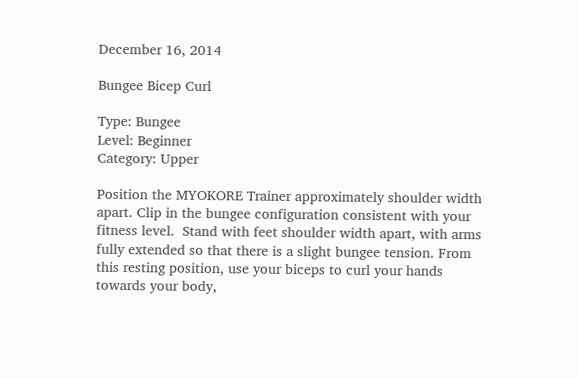December 16, 2014

Bungee Bicep Curl

Type: Bungee
Level: Beginner
Category: Upper

Position the MYOKORE Trainer approximately shoulder width apart. Clip in the bungee configuration consistent with your fitness level.  Stand with feet shoulder width apart, with arms fully extended so that there is a slight bungee tension. From this resting position, use your biceps to curl your hands towards your body,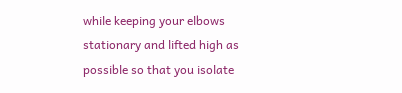while keeping your elbows stationary and lifted high as possible so that you isolate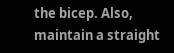the bicep. Also, maintain a straight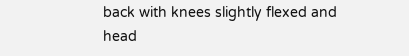back with knees slightly flexed and head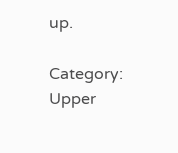up.

Category: Upper